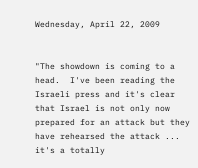Wednesday, April 22, 2009


"The showdown is coming to a head.  I've been reading the Israeli press and it's clear that Israel is not only now prepared for an attack but they have rehearsed the attack ... it's a totally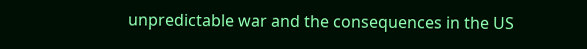unpredictable war and the consequences in the US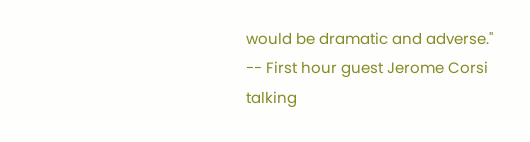would be dramatic and adverse." -- First hour guest Jerome Corsi talking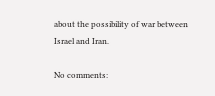about the possibility of war between Israel and Iran.

No comments: